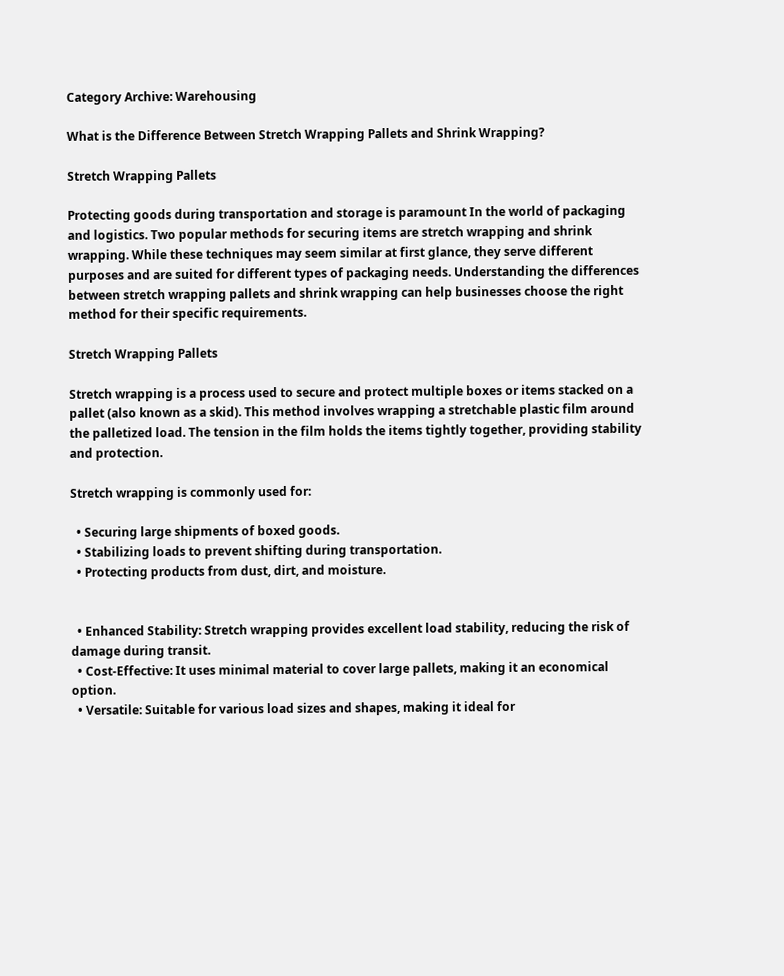Category Archive: Warehousing

What is the Difference Between Stretch Wrapping Pallets and Shrink Wrapping?

Stretch Wrapping Pallets

Protecting goods during transportation and storage is paramount In the world of packaging and logistics. Two popular methods for securing items are stretch wrapping and shrink wrapping. While these techniques may seem similar at first glance, they serve different purposes and are suited for different types of packaging needs. Understanding the differences between stretch wrapping pallets and shrink wrapping can help businesses choose the right method for their specific requirements.

Stretch Wrapping Pallets

Stretch wrapping is a process used to secure and protect multiple boxes or items stacked on a pallet (also known as a skid). This method involves wrapping a stretchable plastic film around the palletized load. The tension in the film holds the items tightly together, providing stability and protection.

Stretch wrapping is commonly used for:

  • Securing large shipments of boxed goods.
  • Stabilizing loads to prevent shifting during transportation.
  • Protecting products from dust, dirt, and moisture.


  • Enhanced Stability: Stretch wrapping provides excellent load stability, reducing the risk of damage during transit.
  • Cost-Effective: It uses minimal material to cover large pallets, making it an economical option.
  • Versatile: Suitable for various load sizes and shapes, making it ideal for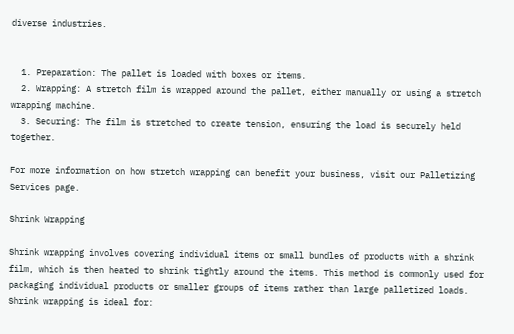diverse industries.


  1. Preparation: The pallet is loaded with boxes or items.
  2. Wrapping: A stretch film is wrapped around the pallet, either manually or using a stretch wrapping machine.
  3. Securing: The film is stretched to create tension, ensuring the load is securely held together.

For more information on how stretch wrapping can benefit your business, visit our Palletizing Services page.

Shrink Wrapping

Shrink wrapping involves covering individual items or small bundles of products with a shrink film, which is then heated to shrink tightly around the items. This method is commonly used for packaging individual products or smaller groups of items rather than large palletized loads.
Shrink wrapping is ideal for: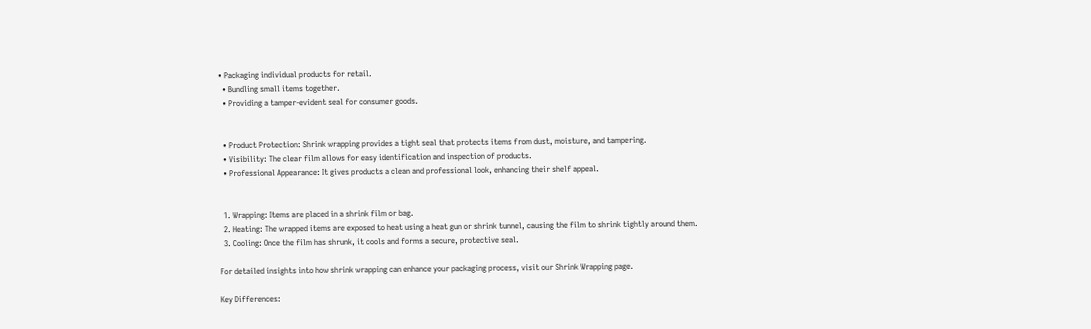• Packaging individual products for retail.
  • Bundling small items together.
  • Providing a tamper-evident seal for consumer goods.


  • Product Protection: Shrink wrapping provides a tight seal that protects items from dust, moisture, and tampering.
  • Visibility: The clear film allows for easy identification and inspection of products.
  • Professional Appearance: It gives products a clean and professional look, enhancing their shelf appeal.


  1. Wrapping: Items are placed in a shrink film or bag.
  2. Heating: The wrapped items are exposed to heat using a heat gun or shrink tunnel, causing the film to shrink tightly around them.
  3. Cooling: Once the film has shrunk, it cools and forms a secure, protective seal.

For detailed insights into how shrink wrapping can enhance your packaging process, visit our Shrink Wrapping page.

Key Differences: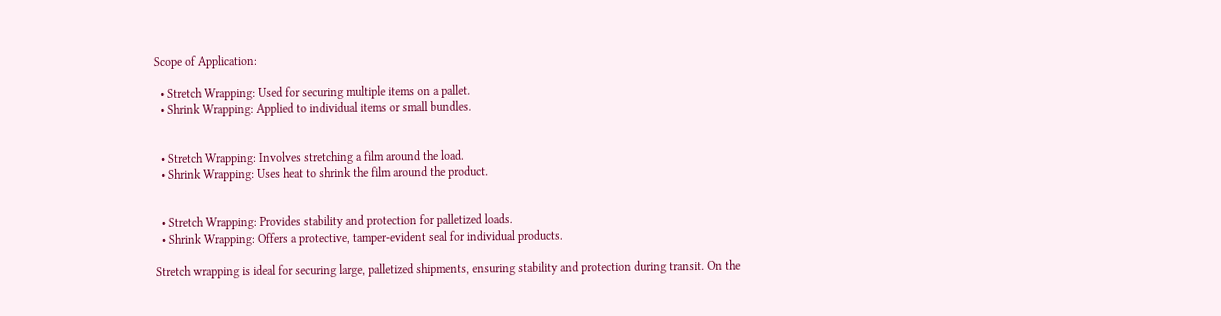Scope of Application:

  • Stretch Wrapping: Used for securing multiple items on a pallet.
  • Shrink Wrapping: Applied to individual items or small bundles.


  • Stretch Wrapping: Involves stretching a film around the load.
  • Shrink Wrapping: Uses heat to shrink the film around the product.


  • Stretch Wrapping: Provides stability and protection for palletized loads.
  • Shrink Wrapping: Offers a protective, tamper-evident seal for individual products.

Stretch wrapping is ideal for securing large, palletized shipments, ensuring stability and protection during transit. On the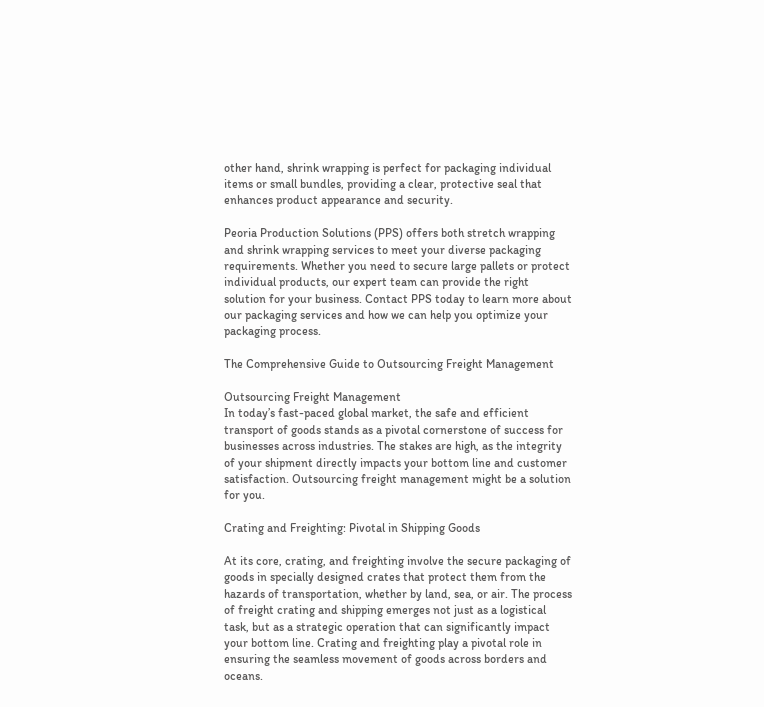other hand, shrink wrapping is perfect for packaging individual items or small bundles, providing a clear, protective seal that enhances product appearance and security.

Peoria Production Solutions (PPS) offers both stretch wrapping and shrink wrapping services to meet your diverse packaging requirements. Whether you need to secure large pallets or protect individual products, our expert team can provide the right solution for your business. Contact PPS today to learn more about our packaging services and how we can help you optimize your packaging process.

The Comprehensive Guide to Outsourcing Freight Management

Outsourcing Freight Management
In today’s fast-paced global market, the safe and efficient transport of goods stands as a pivotal cornerstone of success for businesses across industries. The stakes are high, as the integrity of your shipment directly impacts your bottom line and customer satisfaction. Outsourcing freight management might be a solution for you.

Crating and Freighting: Pivotal in Shipping Goods

At its core, crating, and freighting involve the secure packaging of goods in specially designed crates that protect them from the hazards of transportation, whether by land, sea, or air. The process of freight crating and shipping emerges not just as a logistical task, but as a strategic operation that can significantly impact your bottom line. Crating and freighting play a pivotal role in ensuring the seamless movement of goods across borders and oceans.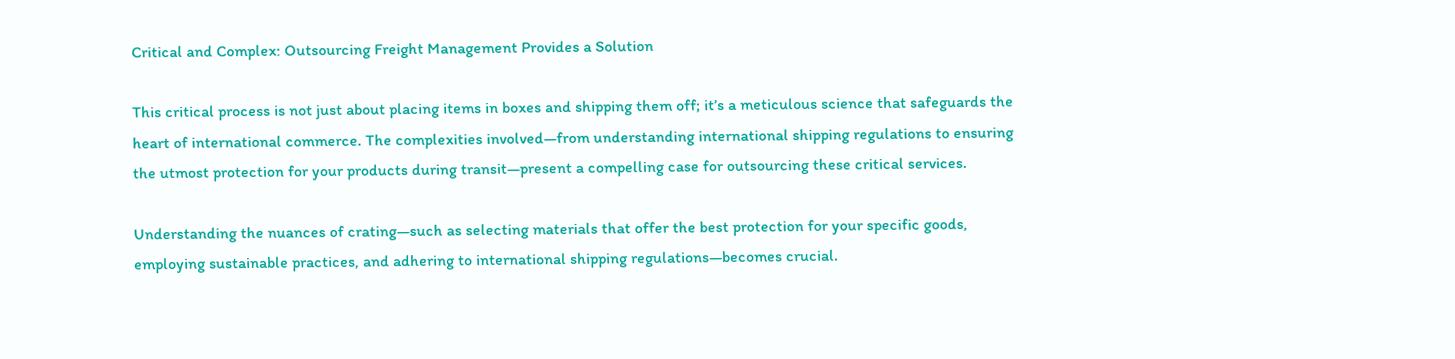Critical and Complex: Outsourcing Freight Management Provides a Solution

This critical process is not just about placing items in boxes and shipping them off; it’s a meticulous science that safeguards the heart of international commerce. The complexities involved—from understanding international shipping regulations to ensuring the utmost protection for your products during transit—present a compelling case for outsourcing these critical services.

Understanding the nuances of crating—such as selecting materials that offer the best protection for your specific goods, employing sustainable practices, and adhering to international shipping regulations—becomes crucial.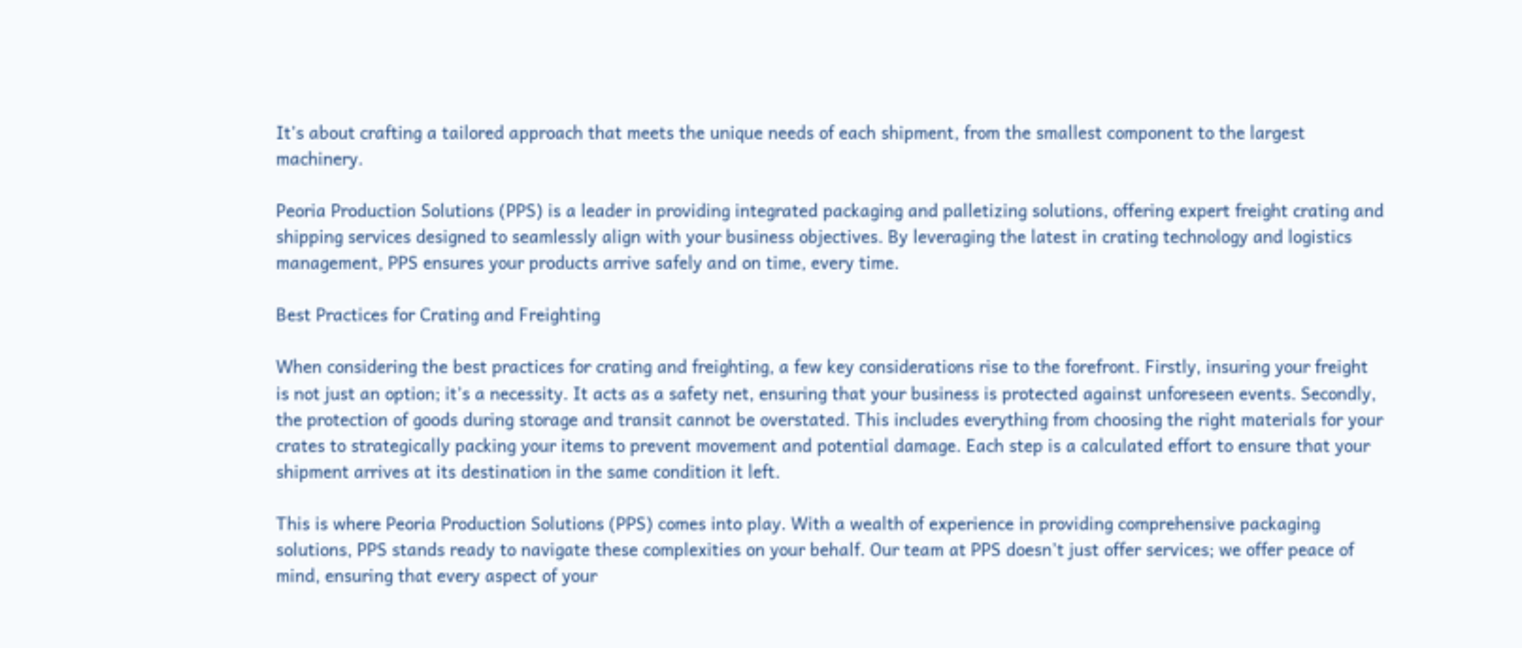It’s about crafting a tailored approach that meets the unique needs of each shipment, from the smallest component to the largest machinery.

Peoria Production Solutions (PPS) is a leader in providing integrated packaging and palletizing solutions, offering expert freight crating and shipping services designed to seamlessly align with your business objectives. By leveraging the latest in crating technology and logistics management, PPS ensures your products arrive safely and on time, every time.

Best Practices for Crating and Freighting

When considering the best practices for crating and freighting, a few key considerations rise to the forefront. Firstly, insuring your freight is not just an option; it’s a necessity. It acts as a safety net, ensuring that your business is protected against unforeseen events. Secondly, the protection of goods during storage and transit cannot be overstated. This includes everything from choosing the right materials for your crates to strategically packing your items to prevent movement and potential damage. Each step is a calculated effort to ensure that your shipment arrives at its destination in the same condition it left.

This is where Peoria Production Solutions (PPS) comes into play. With a wealth of experience in providing comprehensive packaging solutions, PPS stands ready to navigate these complexities on your behalf. Our team at PPS doesn’t just offer services; we offer peace of mind, ensuring that every aspect of your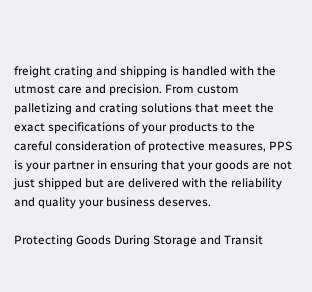freight crating and shipping is handled with the utmost care and precision. From custom palletizing and crating solutions that meet the exact specifications of your products to the careful consideration of protective measures, PPS is your partner in ensuring that your goods are not just shipped but are delivered with the reliability and quality your business deserves.

Protecting Goods During Storage and Transit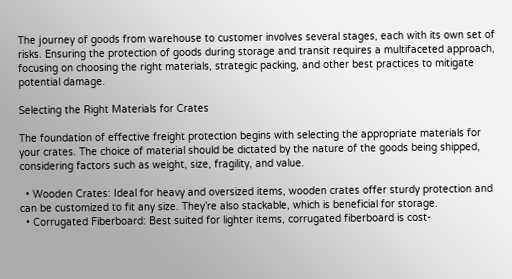The journey of goods from warehouse to customer involves several stages, each with its own set of risks. Ensuring the protection of goods during storage and transit requires a multifaceted approach, focusing on choosing the right materials, strategic packing, and other best practices to mitigate potential damage.

Selecting the Right Materials for Crates

The foundation of effective freight protection begins with selecting the appropriate materials for your crates. The choice of material should be dictated by the nature of the goods being shipped, considering factors such as weight, size, fragility, and value.

  • Wooden Crates: Ideal for heavy and oversized items, wooden crates offer sturdy protection and can be customized to fit any size. They’re also stackable, which is beneficial for storage.
  • Corrugated Fiberboard: Best suited for lighter items, corrugated fiberboard is cost-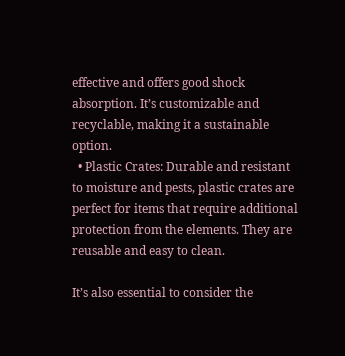effective and offers good shock absorption. It’s customizable and recyclable, making it a sustainable option.
  • Plastic Crates: Durable and resistant to moisture and pests, plastic crates are perfect for items that require additional protection from the elements. They are reusable and easy to clean.

It’s also essential to consider the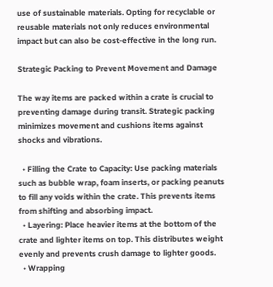use of sustainable materials. Opting for recyclable or reusable materials not only reduces environmental impact but can also be cost-effective in the long run.

Strategic Packing to Prevent Movement and Damage

The way items are packed within a crate is crucial to preventing damage during transit. Strategic packing minimizes movement and cushions items against shocks and vibrations.

  • Filling the Crate to Capacity: Use packing materials such as bubble wrap, foam inserts, or packing peanuts to fill any voids within the crate. This prevents items from shifting and absorbing impact.
  • Layering: Place heavier items at the bottom of the crate and lighter items on top. This distributes weight evenly and prevents crush damage to lighter goods.
  • Wrapping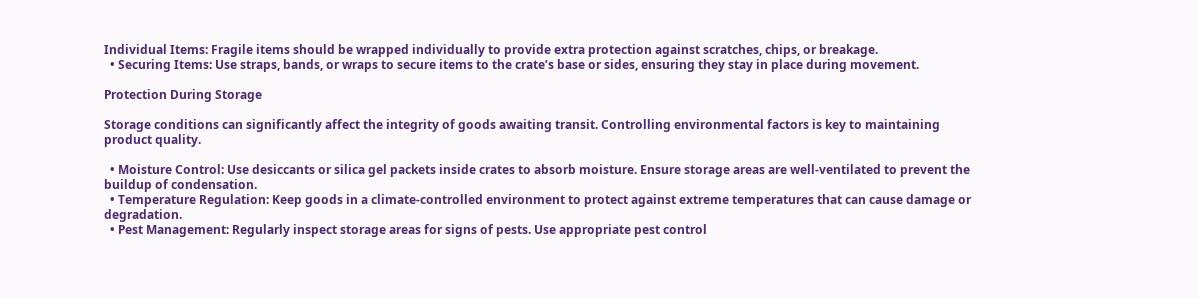Individual Items: Fragile items should be wrapped individually to provide extra protection against scratches, chips, or breakage.
  • Securing Items: Use straps, bands, or wraps to secure items to the crate’s base or sides, ensuring they stay in place during movement.

Protection During Storage

Storage conditions can significantly affect the integrity of goods awaiting transit. Controlling environmental factors is key to maintaining product quality.

  • Moisture Control: Use desiccants or silica gel packets inside crates to absorb moisture. Ensure storage areas are well-ventilated to prevent the buildup of condensation.
  • Temperature Regulation: Keep goods in a climate-controlled environment to protect against extreme temperatures that can cause damage or degradation.
  • Pest Management: Regularly inspect storage areas for signs of pests. Use appropriate pest control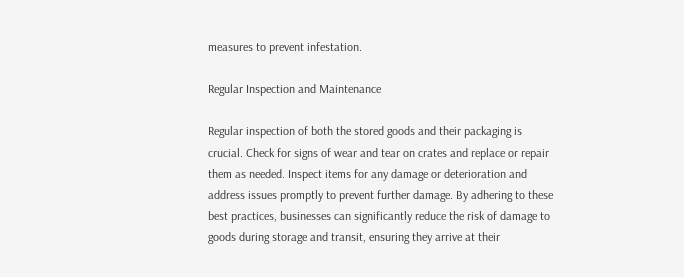measures to prevent infestation.

Regular Inspection and Maintenance

Regular inspection of both the stored goods and their packaging is crucial. Check for signs of wear and tear on crates and replace or repair them as needed. Inspect items for any damage or deterioration and address issues promptly to prevent further damage. By adhering to these best practices, businesses can significantly reduce the risk of damage to goods during storage and transit, ensuring they arrive at their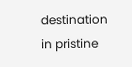destination in pristine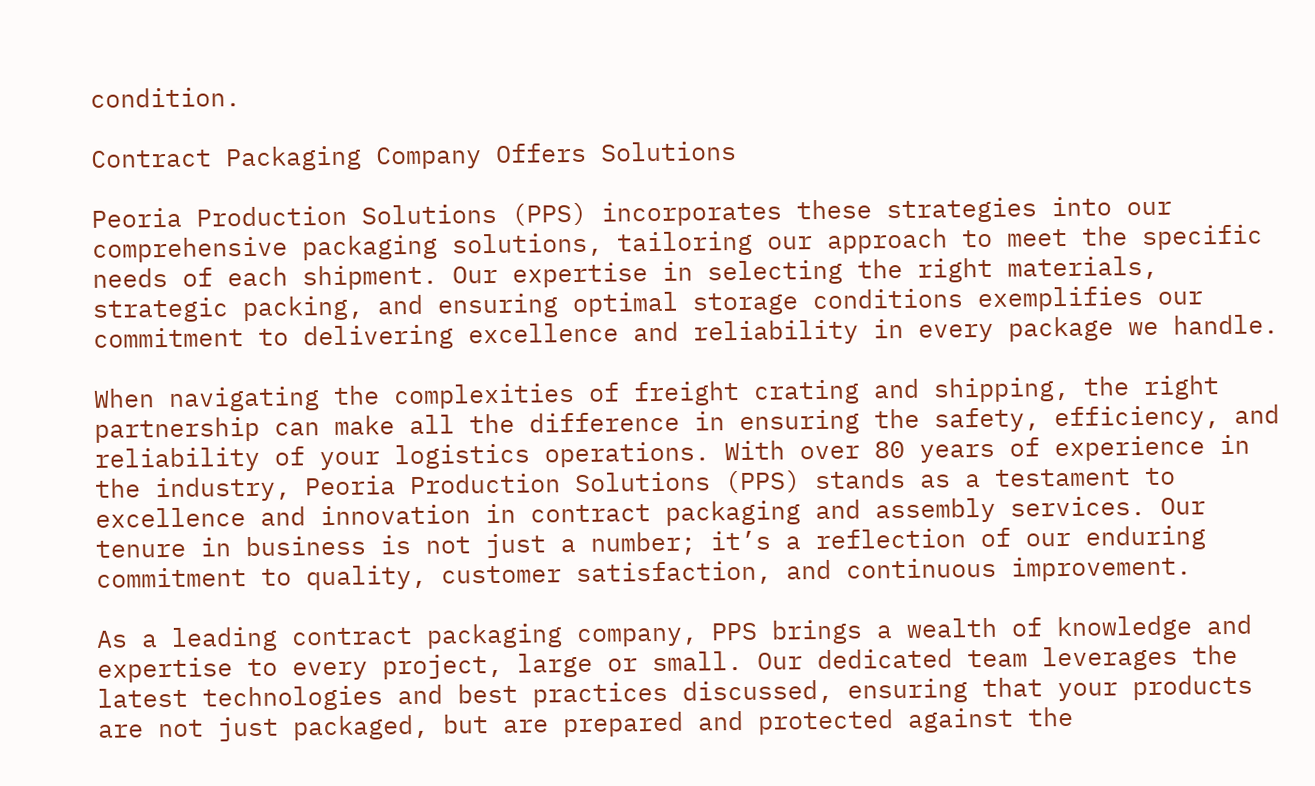condition.

Contract Packaging Company Offers Solutions

Peoria Production Solutions (PPS) incorporates these strategies into our comprehensive packaging solutions, tailoring our approach to meet the specific needs of each shipment. Our expertise in selecting the right materials, strategic packing, and ensuring optimal storage conditions exemplifies our commitment to delivering excellence and reliability in every package we handle.

When navigating the complexities of freight crating and shipping, the right partnership can make all the difference in ensuring the safety, efficiency, and reliability of your logistics operations. With over 80 years of experience in the industry, Peoria Production Solutions (PPS) stands as a testament to excellence and innovation in contract packaging and assembly services. Our tenure in business is not just a number; it’s a reflection of our enduring commitment to quality, customer satisfaction, and continuous improvement.

As a leading contract packaging company, PPS brings a wealth of knowledge and expertise to every project, large or small. Our dedicated team leverages the latest technologies and best practices discussed, ensuring that your products are not just packaged, but are prepared and protected against the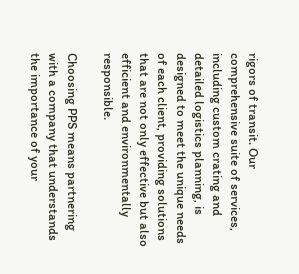rigors of transit. Our comprehensive suite of services, including custom crating and detailed logistics planning, is designed to meet the unique needs of each client, providing solutions that are not only effective but also efficient and environmentally responsible.

Choosing PPS means partnering with a company that understands the importance of your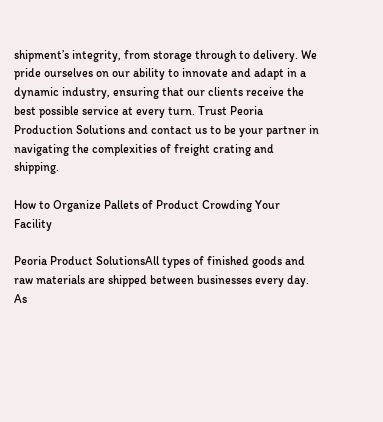shipment’s integrity, from storage through to delivery. We pride ourselves on our ability to innovate and adapt in a dynamic industry, ensuring that our clients receive the best possible service at every turn. Trust Peoria Production Solutions and contact us to be your partner in navigating the complexities of freight crating and shipping.

How to Organize Pallets of Product Crowding Your Facility

Peoria Product SolutionsAll types of finished goods and raw materials are shipped between businesses every day. As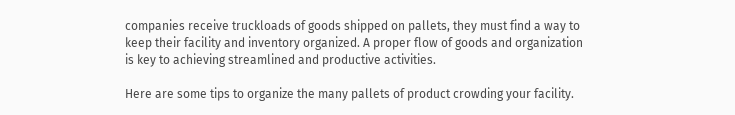companies receive truckloads of goods shipped on pallets, they must find a way to keep their facility and inventory organized. A proper flow of goods and organization is key to achieving streamlined and productive activities.

Here are some tips to organize the many pallets of product crowding your facility.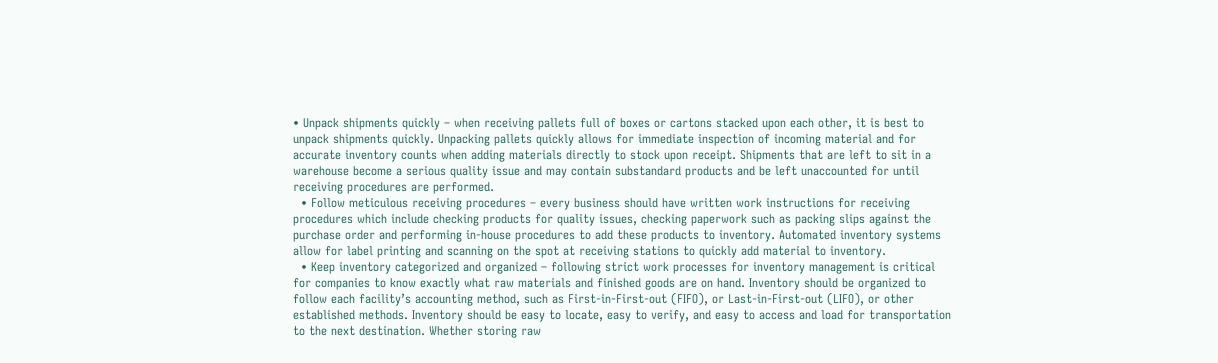• Unpack shipments quickly – when receiving pallets full of boxes or cartons stacked upon each other, it is best to unpack shipments quickly. Unpacking pallets quickly allows for immediate inspection of incoming material and for accurate inventory counts when adding materials directly to stock upon receipt. Shipments that are left to sit in a warehouse become a serious quality issue and may contain substandard products and be left unaccounted for until receiving procedures are performed.
  • Follow meticulous receiving procedures – every business should have written work instructions for receiving procedures which include checking products for quality issues, checking paperwork such as packing slips against the purchase order and performing in-house procedures to add these products to inventory. Automated inventory systems allow for label printing and scanning on the spot at receiving stations to quickly add material to inventory.
  • Keep inventory categorized and organized – following strict work processes for inventory management is critical for companies to know exactly what raw materials and finished goods are on hand. Inventory should be organized to follow each facility’s accounting method, such as First-in-First-out (FIFO), or Last-in-First-out (LIFO), or other established methods. Inventory should be easy to locate, easy to verify, and easy to access and load for transportation to the next destination. Whether storing raw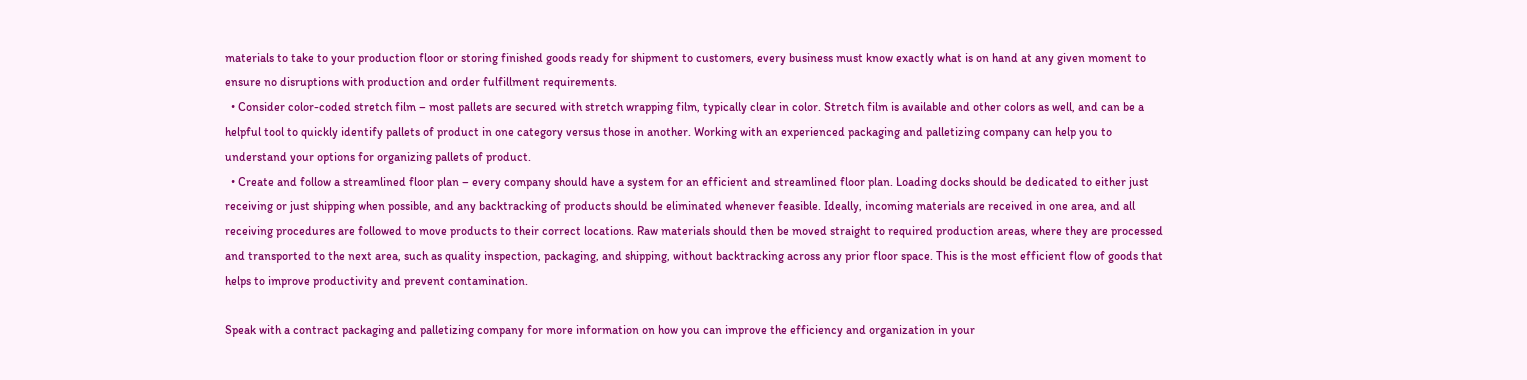materials to take to your production floor or storing finished goods ready for shipment to customers, every business must know exactly what is on hand at any given moment to ensure no disruptions with production and order fulfillment requirements.
  • Consider color-coded stretch film – most pallets are secured with stretch wrapping film, typically clear in color. Stretch film is available and other colors as well, and can be a helpful tool to quickly identify pallets of product in one category versus those in another. Working with an experienced packaging and palletizing company can help you to understand your options for organizing pallets of product.
  • Create and follow a streamlined floor plan – every company should have a system for an efficient and streamlined floor plan. Loading docks should be dedicated to either just receiving or just shipping when possible, and any backtracking of products should be eliminated whenever feasible. Ideally, incoming materials are received in one area, and all receiving procedures are followed to move products to their correct locations. Raw materials should then be moved straight to required production areas, where they are processed and transported to the next area, such as quality inspection, packaging, and shipping, without backtracking across any prior floor space. This is the most efficient flow of goods that helps to improve productivity and prevent contamination.

Speak with a contract packaging and palletizing company for more information on how you can improve the efficiency and organization in your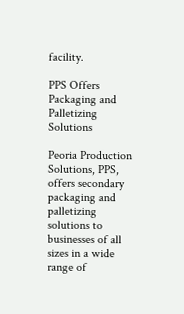facility.

PPS Offers Packaging and Palletizing Solutions

Peoria Production Solutions, PPS, offers secondary packaging and palletizing solutions to businesses of all sizes in a wide range of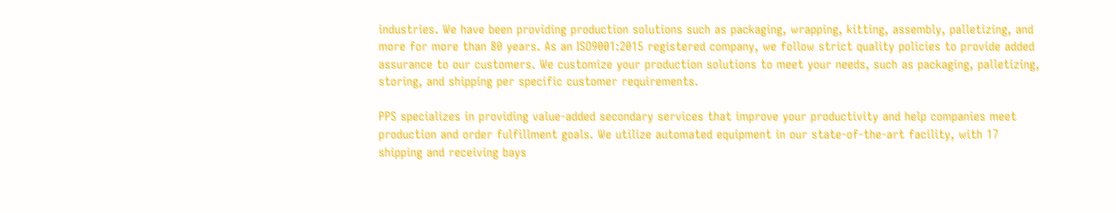industries. We have been providing production solutions such as packaging, wrapping, kitting, assembly, palletizing, and more for more than 80 years. As an ISO9001:2015 registered company, we follow strict quality policies to provide added assurance to our customers. We customize your production solutions to meet your needs, such as packaging, palletizing, storing, and shipping per specific customer requirements.

PPS specializes in providing value-added secondary services that improve your productivity and help companies meet production and order fulfillment goals. We utilize automated equipment in our state-of-the-art facility, with 17 shipping and receiving bays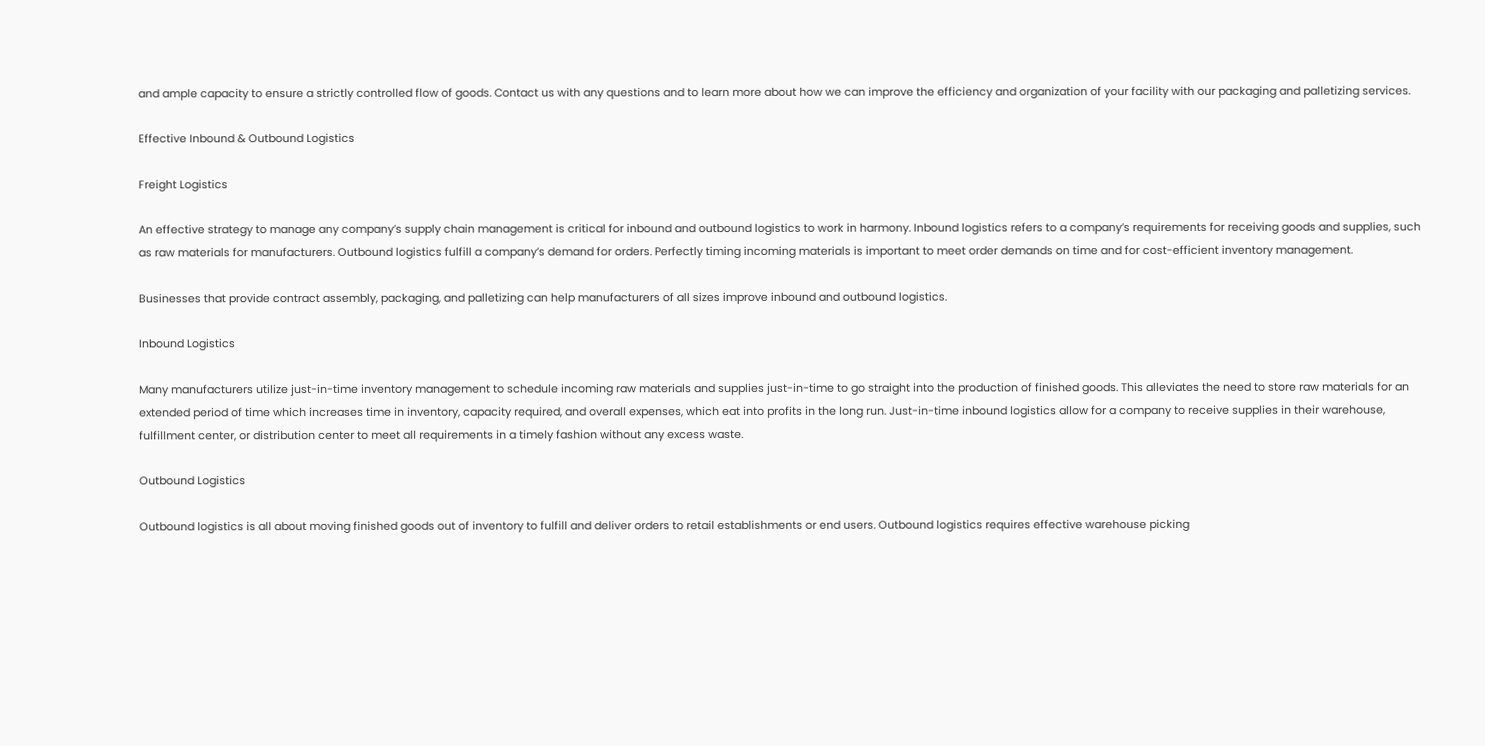and ample capacity to ensure a strictly controlled flow of goods. Contact us with any questions and to learn more about how we can improve the efficiency and organization of your facility with our packaging and palletizing services.

Effective Inbound & Outbound Logistics

Freight Logistics

An effective strategy to manage any company’s supply chain management is critical for inbound and outbound logistics to work in harmony. Inbound logistics refers to a company’s requirements for receiving goods and supplies, such as raw materials for manufacturers. Outbound logistics fulfill a company’s demand for orders. Perfectly timing incoming materials is important to meet order demands on time and for cost-efficient inventory management.

Businesses that provide contract assembly, packaging, and palletizing can help manufacturers of all sizes improve inbound and outbound logistics.

Inbound Logistics

Many manufacturers utilize just-in-time inventory management to schedule incoming raw materials and supplies just-in-time to go straight into the production of finished goods. This alleviates the need to store raw materials for an extended period of time which increases time in inventory, capacity required, and overall expenses, which eat into profits in the long run. Just-in-time inbound logistics allow for a company to receive supplies in their warehouse, fulfillment center, or distribution center to meet all requirements in a timely fashion without any excess waste.

Outbound Logistics

Outbound logistics is all about moving finished goods out of inventory to fulfill and deliver orders to retail establishments or end users. Outbound logistics requires effective warehouse picking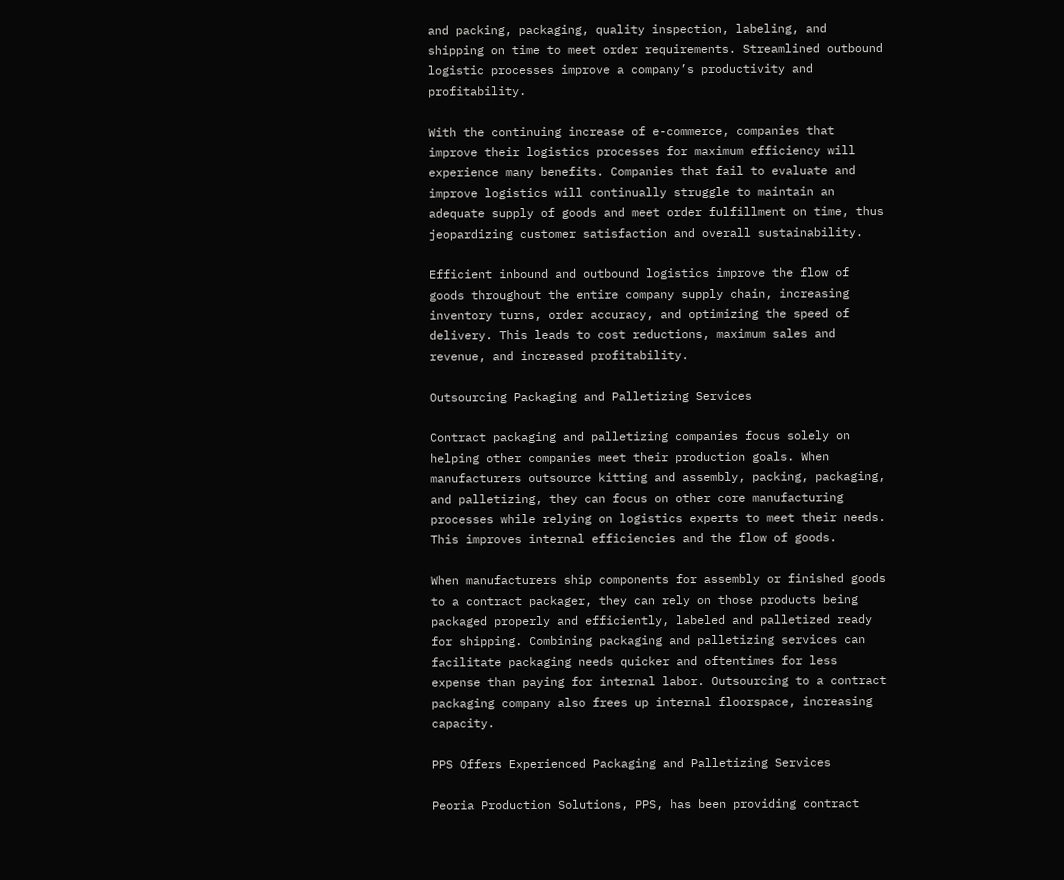and packing, packaging, quality inspection, labeling, and shipping on time to meet order requirements. Streamlined outbound logistic processes improve a company’s productivity and profitability.

With the continuing increase of e-commerce, companies that improve their logistics processes for maximum efficiency will experience many benefits. Companies that fail to evaluate and improve logistics will continually struggle to maintain an adequate supply of goods and meet order fulfillment on time, thus jeopardizing customer satisfaction and overall sustainability.

Efficient inbound and outbound logistics improve the flow of goods throughout the entire company supply chain, increasing inventory turns, order accuracy, and optimizing the speed of delivery. This leads to cost reductions, maximum sales and revenue, and increased profitability.

Outsourcing Packaging and Palletizing Services

Contract packaging and palletizing companies focus solely on helping other companies meet their production goals. When manufacturers outsource kitting and assembly, packing, packaging, and palletizing, they can focus on other core manufacturing processes while relying on logistics experts to meet their needs. This improves internal efficiencies and the flow of goods.

When manufacturers ship components for assembly or finished goods to a contract packager, they can rely on those products being packaged properly and efficiently, labeled and palletized ready for shipping. Combining packaging and palletizing services can facilitate packaging needs quicker and oftentimes for less expense than paying for internal labor. Outsourcing to a contract packaging company also frees up internal floorspace, increasing capacity.

PPS Offers Experienced Packaging and Palletizing Services

Peoria Production Solutions, PPS, has been providing contract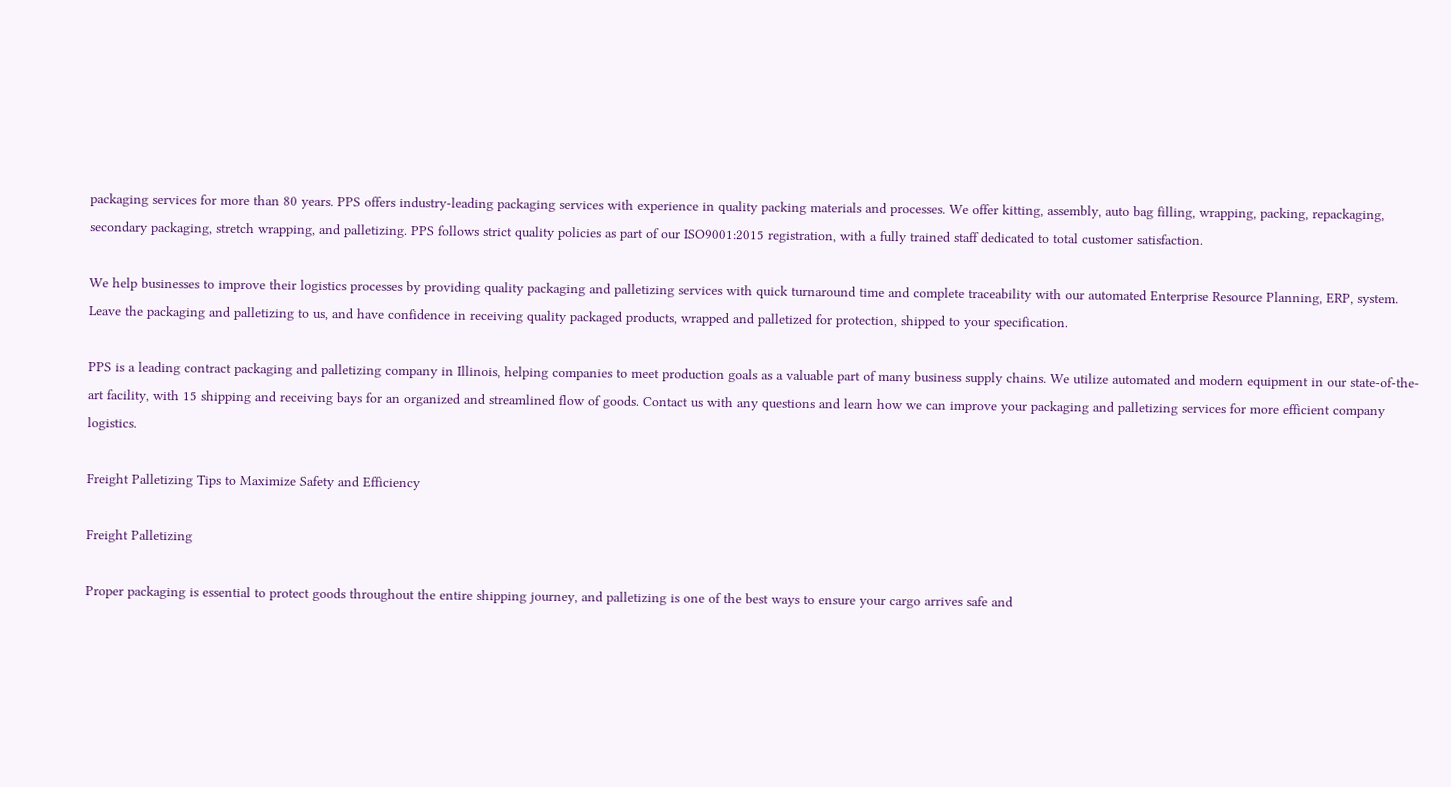packaging services for more than 80 years. PPS offers industry-leading packaging services with experience in quality packing materials and processes. We offer kitting, assembly, auto bag filling, wrapping, packing, repackaging, secondary packaging, stretch wrapping, and palletizing. PPS follows strict quality policies as part of our ISO9001:2015 registration, with a fully trained staff dedicated to total customer satisfaction.

We help businesses to improve their logistics processes by providing quality packaging and palletizing services with quick turnaround time and complete traceability with our automated Enterprise Resource Planning, ERP, system. Leave the packaging and palletizing to us, and have confidence in receiving quality packaged products, wrapped and palletized for protection, shipped to your specification.

PPS is a leading contract packaging and palletizing company in Illinois, helping companies to meet production goals as a valuable part of many business supply chains. We utilize automated and modern equipment in our state-of-the-art facility, with 15 shipping and receiving bays for an organized and streamlined flow of goods. Contact us with any questions and learn how we can improve your packaging and palletizing services for more efficient company logistics.

Freight Palletizing Tips to Maximize Safety and Efficiency

Freight Palletizing

Proper packaging is essential to protect goods throughout the entire shipping journey, and palletizing is one of the best ways to ensure your cargo arrives safe and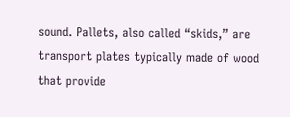sound. Pallets, also called “skids,” are transport plates typically made of wood that provide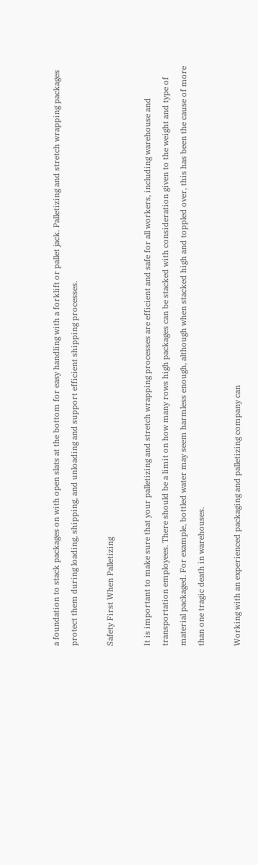a foundation to stack packages on with open slats at the bottom for easy handling with a forklift or pallet jack. Palletizing and stretch wrapping packages protect them during loading, shipping, and unloading and support efficient shipping processes.

Safety First When Palletizing

It is important to make sure that your palletizing and stretch wrapping processes are efficient and safe for all workers, including warehouse and transportation employees. There should be a limit on how many rows high packages can be stacked with consideration given to the weight and type of material packaged. For example, bottled water may seem harmless enough, although when stacked high and toppled over, this has been the cause of more than one tragic death in warehouses.

Working with an experienced packaging and palletizing company can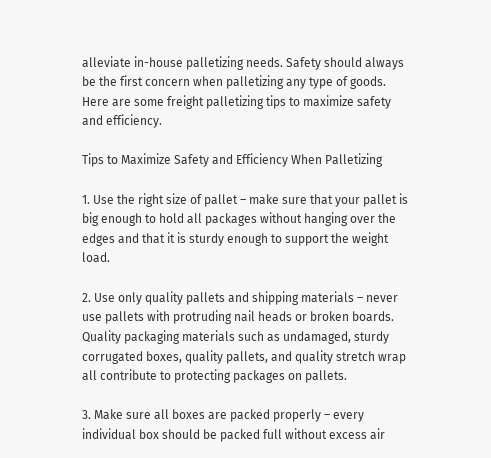alleviate in-house palletizing needs. Safety should always be the first concern when palletizing any type of goods. Here are some freight palletizing tips to maximize safety and efficiency.

Tips to Maximize Safety and Efficiency When Palletizing

1. Use the right size of pallet – make sure that your pallet is big enough to hold all packages without hanging over the edges and that it is sturdy enough to support the weight load.

2. Use only quality pallets and shipping materials – never use pallets with protruding nail heads or broken boards. Quality packaging materials such as undamaged, sturdy corrugated boxes, quality pallets, and quality stretch wrap all contribute to protecting packages on pallets.

3. Make sure all boxes are packed properly – every individual box should be packed full without excess air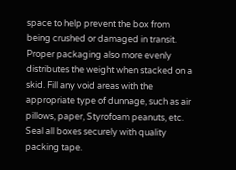space to help prevent the box from being crushed or damaged in transit. Proper packaging also more evenly distributes the weight when stacked on a skid. Fill any void areas with the appropriate type of dunnage, such as air pillows, paper, Styrofoam peanuts, etc. Seal all boxes securely with quality packing tape.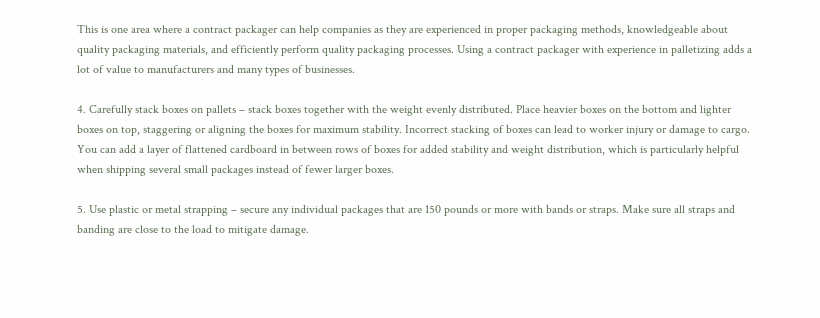This is one area where a contract packager can help companies as they are experienced in proper packaging methods, knowledgeable about quality packaging materials, and efficiently perform quality packaging processes. Using a contract packager with experience in palletizing adds a lot of value to manufacturers and many types of businesses.

4. Carefully stack boxes on pallets – stack boxes together with the weight evenly distributed. Place heavier boxes on the bottom and lighter boxes on top, staggering or aligning the boxes for maximum stability. Incorrect stacking of boxes can lead to worker injury or damage to cargo. You can add a layer of flattened cardboard in between rows of boxes for added stability and weight distribution, which is particularly helpful when shipping several small packages instead of fewer larger boxes.

5. Use plastic or metal strapping – secure any individual packages that are 150 pounds or more with bands or straps. Make sure all straps and banding are close to the load to mitigate damage.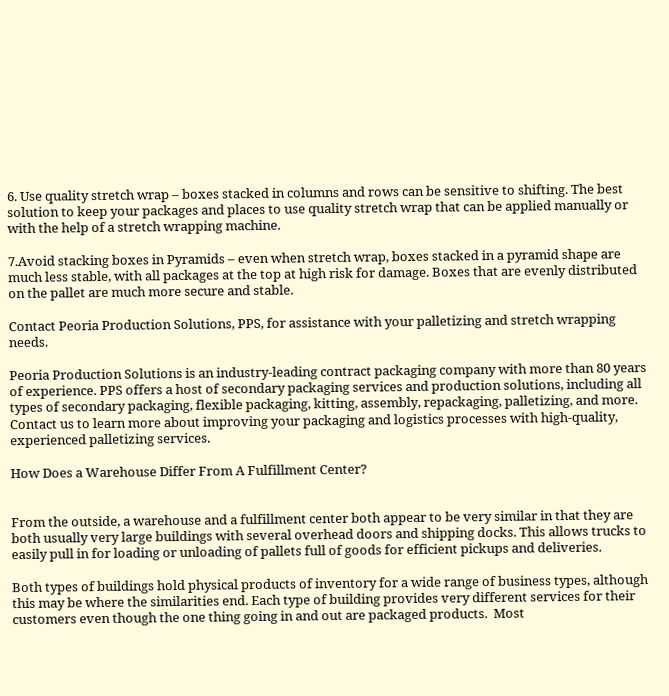6. Use quality stretch wrap – boxes stacked in columns and rows can be sensitive to shifting. The best solution to keep your packages and places to use quality stretch wrap that can be applied manually or with the help of a stretch wrapping machine.

7.Avoid stacking boxes in Pyramids – even when stretch wrap, boxes stacked in a pyramid shape are much less stable, with all packages at the top at high risk for damage. Boxes that are evenly distributed on the pallet are much more secure and stable.

Contact Peoria Production Solutions, PPS, for assistance with your palletizing and stretch wrapping needs.

Peoria Production Solutions is an industry-leading contract packaging company with more than 80 years of experience. PPS offers a host of secondary packaging services and production solutions, including all types of secondary packaging, flexible packaging, kitting, assembly, repackaging, palletizing, and more. Contact us to learn more about improving your packaging and logistics processes with high-quality, experienced palletizing services.

How Does a Warehouse Differ From A Fulfillment Center?


From the outside, a warehouse and a fulfillment center both appear to be very similar in that they are both usually very large buildings with several overhead doors and shipping docks. This allows trucks to easily pull in for loading or unloading of pallets full of goods for efficient pickups and deliveries.

Both types of buildings hold physical products of inventory for a wide range of business types, although this may be where the similarities end. Each type of building provides very different services for their customers even though the one thing going in and out are packaged products.  Most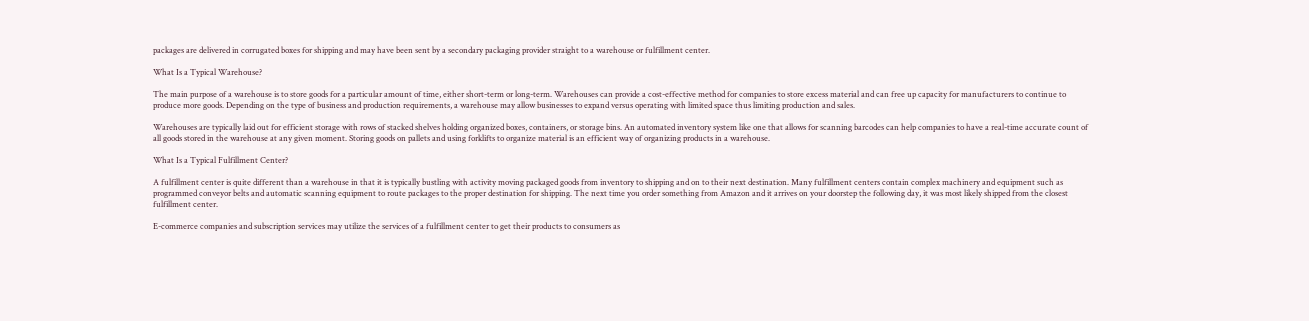packages are delivered in corrugated boxes for shipping and may have been sent by a secondary packaging provider straight to a warehouse or fulfillment center.

What Is a Typical Warehouse?

The main purpose of a warehouse is to store goods for a particular amount of time, either short-term or long-term. Warehouses can provide a cost-effective method for companies to store excess material and can free up capacity for manufacturers to continue to produce more goods. Depending on the type of business and production requirements, a warehouse may allow businesses to expand versus operating with limited space thus limiting production and sales.

Warehouses are typically laid out for efficient storage with rows of stacked shelves holding organized boxes, containers, or storage bins. An automated inventory system like one that allows for scanning barcodes can help companies to have a real-time accurate count of all goods stored in the warehouse at any given moment. Storing goods on pallets and using forklifts to organize material is an efficient way of organizing products in a warehouse.

What Is a Typical Fulfillment Center?

A fulfillment center is quite different than a warehouse in that it is typically bustling with activity moving packaged goods from inventory to shipping and on to their next destination. Many fulfillment centers contain complex machinery and equipment such as programmed conveyor belts and automatic scanning equipment to route packages to the proper destination for shipping. The next time you order something from Amazon and it arrives on your doorstep the following day, it was most likely shipped from the closest fulfillment center.

E-commerce companies and subscription services may utilize the services of a fulfillment center to get their products to consumers as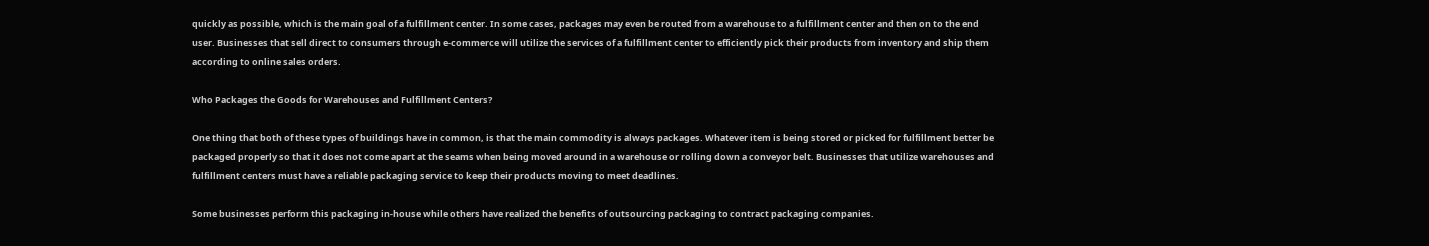quickly as possible, which is the main goal of a fulfillment center. In some cases, packages may even be routed from a warehouse to a fulfillment center and then on to the end user. Businesses that sell direct to consumers through e-commerce will utilize the services of a fulfillment center to efficiently pick their products from inventory and ship them according to online sales orders.

Who Packages the Goods for Warehouses and Fulfillment Centers?

One thing that both of these types of buildings have in common, is that the main commodity is always packages. Whatever item is being stored or picked for fulfillment better be packaged properly so that it does not come apart at the seams when being moved around in a warehouse or rolling down a conveyor belt. Businesses that utilize warehouses and fulfillment centers must have a reliable packaging service to keep their products moving to meet deadlines.

Some businesses perform this packaging in-house while others have realized the benefits of outsourcing packaging to contract packaging companies.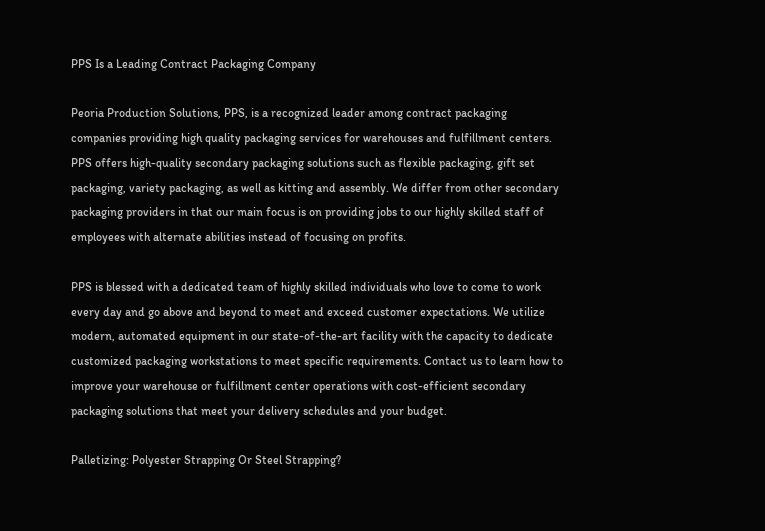PPS Is a Leading Contract Packaging Company

Peoria Production Solutions, PPS, is a recognized leader among contract packaging companies providing high quality packaging services for warehouses and fulfillment centers. PPS offers high-quality secondary packaging solutions such as flexible packaging, gift set packaging, variety packaging, as well as kitting and assembly. We differ from other secondary packaging providers in that our main focus is on providing jobs to our highly skilled staff of employees with alternate abilities instead of focusing on profits.

PPS is blessed with a dedicated team of highly skilled individuals who love to come to work every day and go above and beyond to meet and exceed customer expectations. We utilize modern, automated equipment in our state-of-the-art facility with the capacity to dedicate customized packaging workstations to meet specific requirements. Contact us to learn how to improve your warehouse or fulfillment center operations with cost-efficient secondary packaging solutions that meet your delivery schedules and your budget.

Palletizing: Polyester Strapping Or Steel Strapping?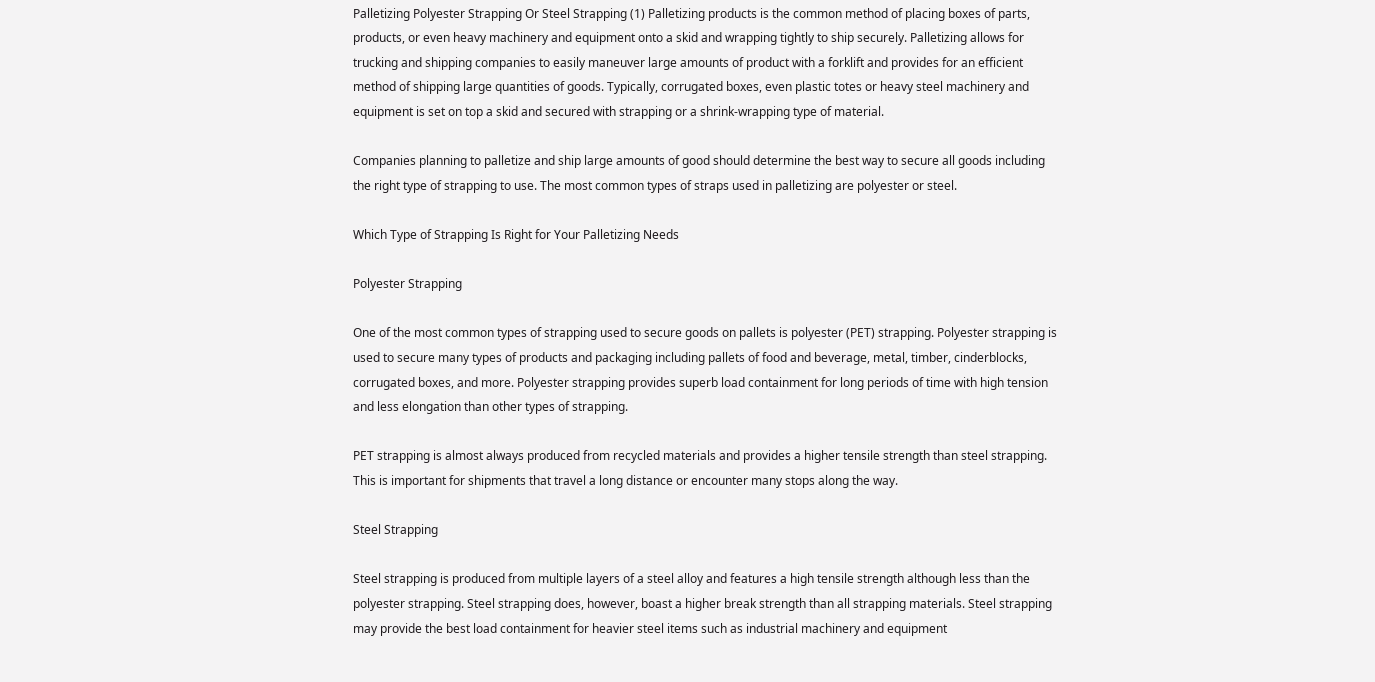Palletizing Polyester Strapping Or Steel Strapping (1) Palletizing products is the common method of placing boxes of parts, products, or even heavy machinery and equipment onto a skid and wrapping tightly to ship securely. Palletizing allows for trucking and shipping companies to easily maneuver large amounts of product with a forklift and provides for an efficient method of shipping large quantities of goods. Typically, corrugated boxes, even plastic totes or heavy steel machinery and equipment is set on top a skid and secured with strapping or a shrink-wrapping type of material.

Companies planning to palletize and ship large amounts of good should determine the best way to secure all goods including the right type of strapping to use. The most common types of straps used in palletizing are polyester or steel.

Which Type of Strapping Is Right for Your Palletizing Needs

Polyester Strapping

One of the most common types of strapping used to secure goods on pallets is polyester (PET) strapping. Polyester strapping is used to secure many types of products and packaging including pallets of food and beverage, metal, timber, cinderblocks, corrugated boxes, and more. Polyester strapping provides superb load containment for long periods of time with high tension and less elongation than other types of strapping.

PET strapping is almost always produced from recycled materials and provides a higher tensile strength than steel strapping. This is important for shipments that travel a long distance or encounter many stops along the way.

Steel Strapping

Steel strapping is produced from multiple layers of a steel alloy and features a high tensile strength although less than the polyester strapping. Steel strapping does, however, boast a higher break strength than all strapping materials. Steel strapping may provide the best load containment for heavier steel items such as industrial machinery and equipment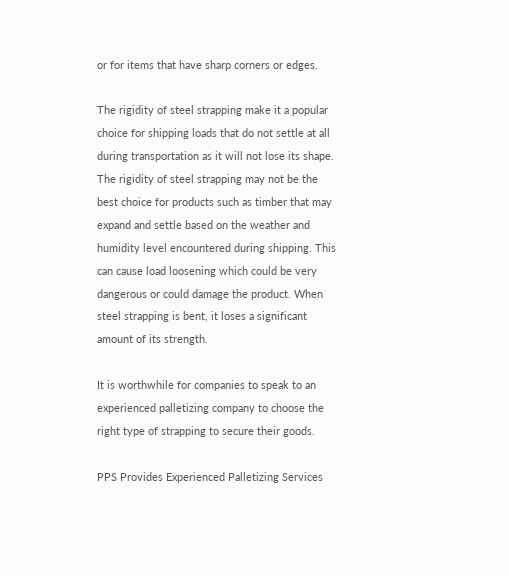or for items that have sharp corners or edges.

The rigidity of steel strapping make it a popular choice for shipping loads that do not settle at all during transportation as it will not lose its shape. The rigidity of steel strapping may not be the best choice for products such as timber that may expand and settle based on the weather and humidity level encountered during shipping. This can cause load loosening which could be very dangerous or could damage the product. When steel strapping is bent, it loses a significant amount of its strength.

It is worthwhile for companies to speak to an experienced palletizing company to choose the right type of strapping to secure their goods.

PPS Provides Experienced Palletizing Services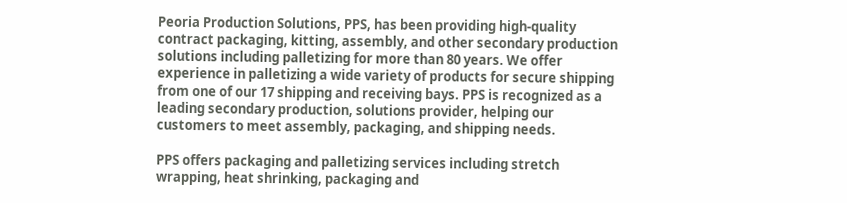Peoria Production Solutions, PPS, has been providing high-quality contract packaging, kitting, assembly, and other secondary production solutions including palletizing for more than 80 years. We offer experience in palletizing a wide variety of products for secure shipping from one of our 17 shipping and receiving bays. PPS is recognized as a leading secondary production, solutions provider, helping our customers to meet assembly, packaging, and shipping needs.

PPS offers packaging and palletizing services including stretch wrapping, heat shrinking, packaging and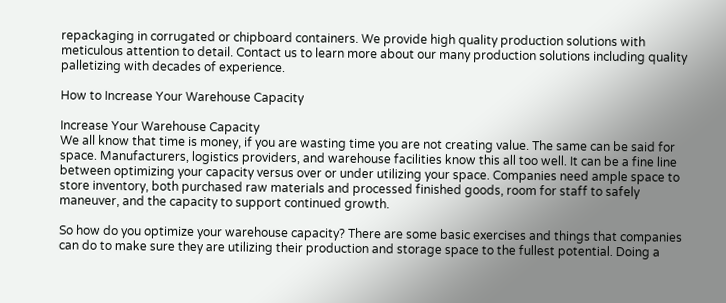repackaging in corrugated or chipboard containers. We provide high quality production solutions with meticulous attention to detail. Contact us to learn more about our many production solutions including quality palletizing with decades of experience.

How to Increase Your Warehouse Capacity

Increase Your Warehouse Capacity
We all know that time is money, if you are wasting time you are not creating value. The same can be said for space. Manufacturers, logistics providers, and warehouse facilities know this all too well. It can be a fine line between optimizing your capacity versus over or under utilizing your space. Companies need ample space to store inventory, both purchased raw materials and processed finished goods, room for staff to safely maneuver, and the capacity to support continued growth.

So how do you optimize your warehouse capacity? There are some basic exercises and things that companies can do to make sure they are utilizing their production and storage space to the fullest potential. Doing a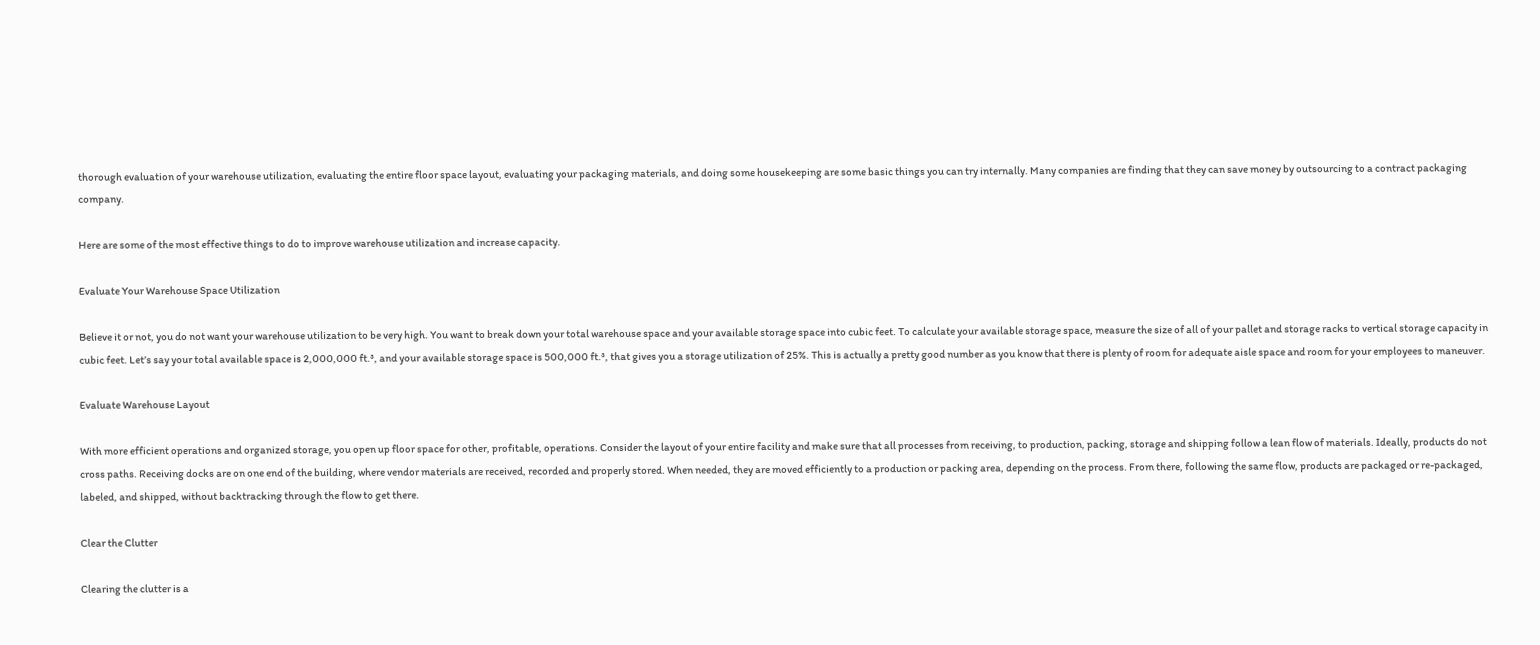thorough evaluation of your warehouse utilization, evaluating the entire floor space layout, evaluating your packaging materials, and doing some housekeeping are some basic things you can try internally. Many companies are finding that they can save money by outsourcing to a contract packaging company.

Here are some of the most effective things to do to improve warehouse utilization and increase capacity.

Evaluate Your Warehouse Space Utilization

Believe it or not, you do not want your warehouse utilization to be very high. You want to break down your total warehouse space and your available storage space into cubic feet. To calculate your available storage space, measure the size of all of your pallet and storage racks to vertical storage capacity in cubic feet. Let’s say your total available space is 2,000,000 ft.³, and your available storage space is 500,000 ft.³, that gives you a storage utilization of 25%. This is actually a pretty good number as you know that there is plenty of room for adequate aisle space and room for your employees to maneuver.

Evaluate Warehouse Layout

With more efficient operations and organized storage, you open up floor space for other, profitable, operations. Consider the layout of your entire facility and make sure that all processes from receiving, to production, packing, storage and shipping follow a lean flow of materials. Ideally, products do not cross paths. Receiving docks are on one end of the building, where vendor materials are received, recorded and properly stored. When needed, they are moved efficiently to a production or packing area, depending on the process. From there, following the same flow, products are packaged or re-packaged, labeled, and shipped, without backtracking through the flow to get there.

Clear the Clutter

Clearing the clutter is a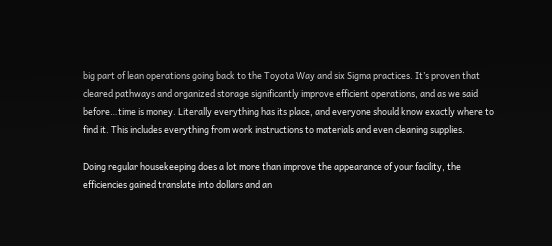big part of lean operations going back to the Toyota Way and six Sigma practices. It’s proven that cleared pathways and organized storage significantly improve efficient operations, and as we said before…time is money. Literally everything has its place, and everyone should know exactly where to find it. This includes everything from work instructions to materials and even cleaning supplies.

Doing regular housekeeping does a lot more than improve the appearance of your facility, the efficiencies gained translate into dollars and an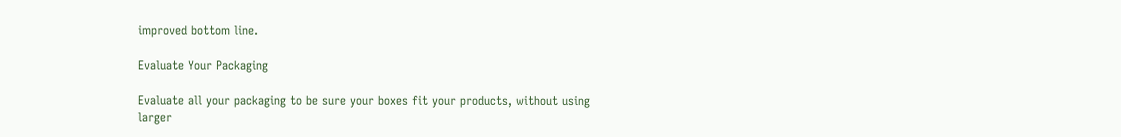improved bottom line.

Evaluate Your Packaging

Evaluate all your packaging to be sure your boxes fit your products, without using larger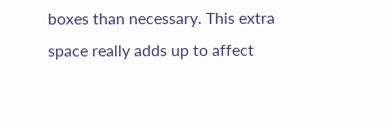boxes than necessary. This extra space really adds up to affect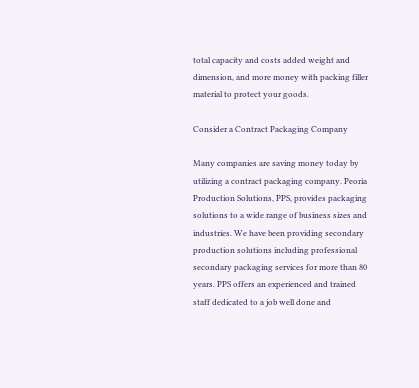total capacity and costs added weight and dimension, and more money with packing filler material to protect your goods.

Consider a Contract Packaging Company

Many companies are saving money today by utilizing a contract packaging company. Peoria Production Solutions, PPS, provides packaging solutions to a wide range of business sizes and industries. We have been providing secondary production solutions including professional secondary packaging services for more than 80 years. PPS offers an experienced and trained staff dedicated to a job well done and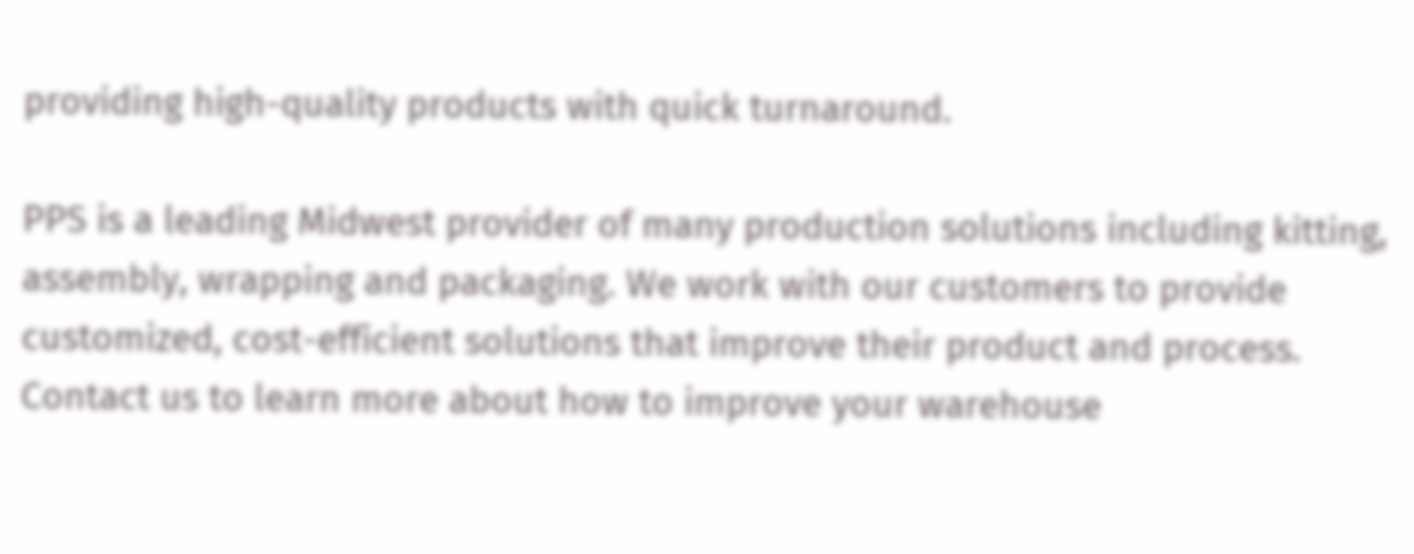providing high-quality products with quick turnaround.

PPS is a leading Midwest provider of many production solutions including kitting, assembly, wrapping and packaging. We work with our customers to provide customized, cost-efficient solutions that improve their product and process. Contact us to learn more about how to improve your warehouse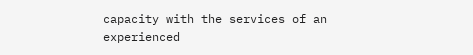capacity with the services of an experienced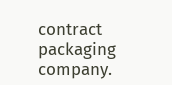contract packaging company.